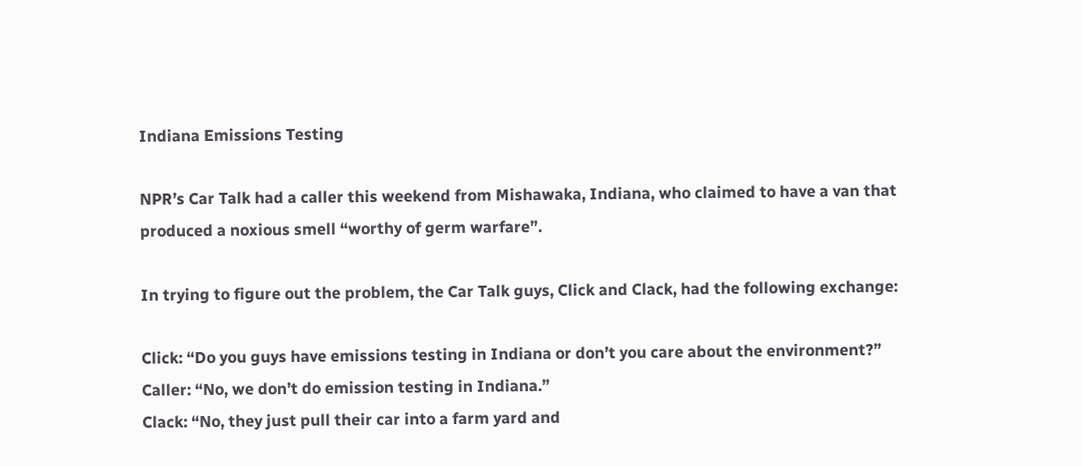Indiana Emissions Testing

NPR’s Car Talk had a caller this weekend from Mishawaka, Indiana, who claimed to have a van that produced a noxious smell “worthy of germ warfare”.

In trying to figure out the problem, the Car Talk guys, Click and Clack, had the following exchange:

Click: “Do you guys have emissions testing in Indiana or don’t you care about the environment?”
Caller: “No, we don’t do emission testing in Indiana.”
Clack: “No, they just pull their car into a farm yard and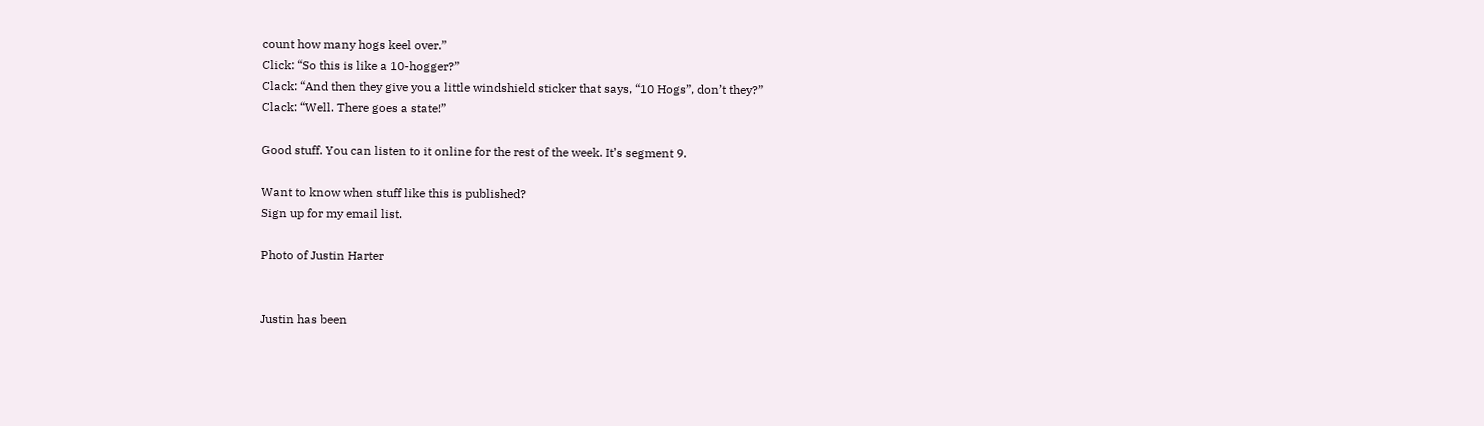count how many hogs keel over.”
Click: “So this is like a 10-hogger?”
Clack: “And then they give you a little windshield sticker that says, “10 Hogs”, don’t they?”
Clack: “Well. There goes a state!”

Good stuff. You can listen to it online for the rest of the week. It’s segment 9.

Want to know when stuff like this is published?
Sign up for my email list.

Photo of Justin Harter


Justin has been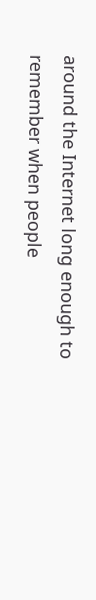around the Internet long enough to remember when people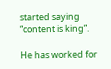started saying “content is king”.

He has worked for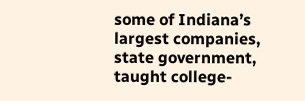some of Indiana’s largest companies, state government, taught college-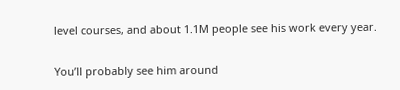level courses, and about 1.1M people see his work every year.

You’ll probably see him around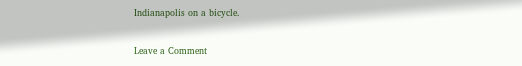Indianapolis on a bicycle.

Leave a Comment